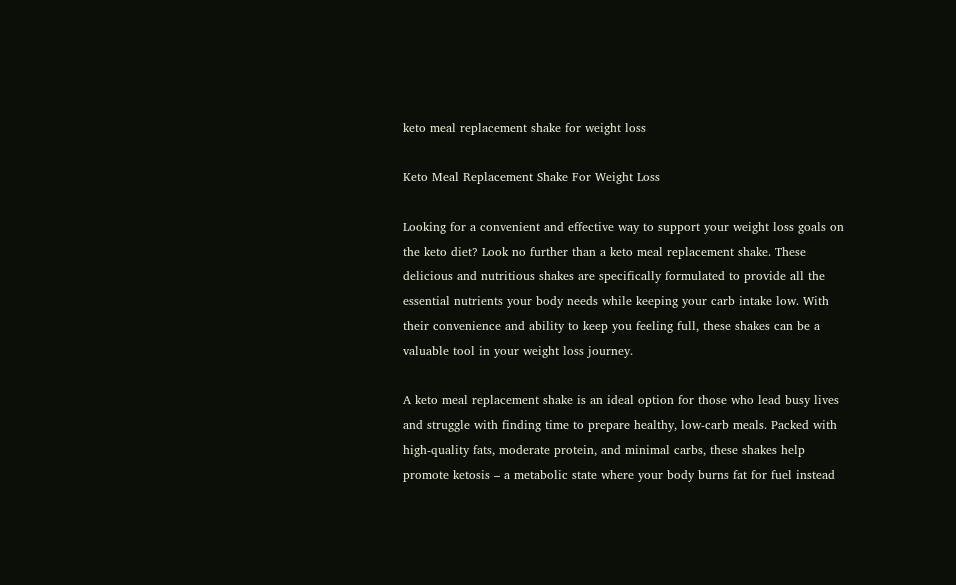keto meal replacement shake for weight loss

Keto Meal Replacement Shake For Weight Loss

Looking for a convenient and effective way to support your weight loss goals on the keto diet? Look no further than a keto meal replacement shake. These delicious and nutritious shakes are specifically formulated to provide all the essential nutrients your body needs while keeping your carb intake low. With their convenience and ability to keep you feeling full, these shakes can be a valuable tool in your weight loss journey.

A keto meal replacement shake is an ideal option for those who lead busy lives and struggle with finding time to prepare healthy, low-carb meals. Packed with high-quality fats, moderate protein, and minimal carbs, these shakes help promote ketosis – a metabolic state where your body burns fat for fuel instead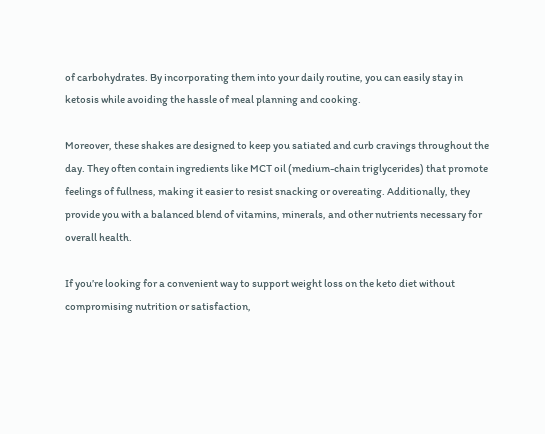of carbohydrates. By incorporating them into your daily routine, you can easily stay in ketosis while avoiding the hassle of meal planning and cooking.

Moreover, these shakes are designed to keep you satiated and curb cravings throughout the day. They often contain ingredients like MCT oil (medium-chain triglycerides) that promote feelings of fullness, making it easier to resist snacking or overeating. Additionally, they provide you with a balanced blend of vitamins, minerals, and other nutrients necessary for overall health.

If you’re looking for a convenient way to support weight loss on the keto diet without compromising nutrition or satisfaction,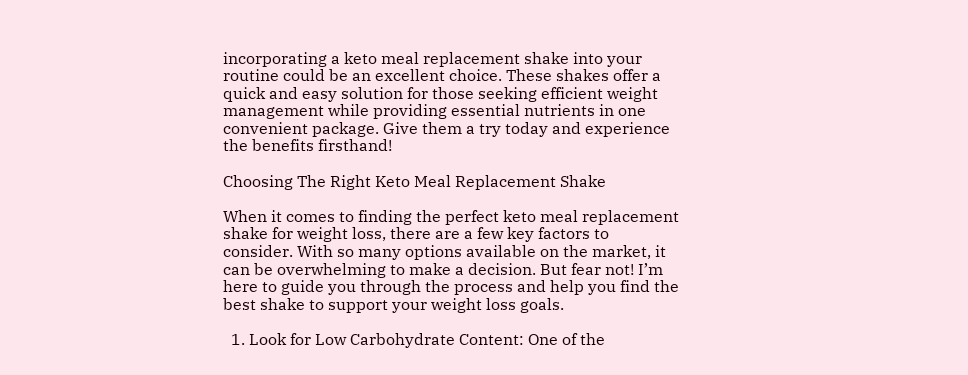incorporating a keto meal replacement shake into your routine could be an excellent choice. These shakes offer a quick and easy solution for those seeking efficient weight management while providing essential nutrients in one convenient package. Give them a try today and experience the benefits firsthand!

Choosing The Right Keto Meal Replacement Shake

When it comes to finding the perfect keto meal replacement shake for weight loss, there are a few key factors to consider. With so many options available on the market, it can be overwhelming to make a decision. But fear not! I’m here to guide you through the process and help you find the best shake to support your weight loss goals.

  1. Look for Low Carbohydrate Content: One of the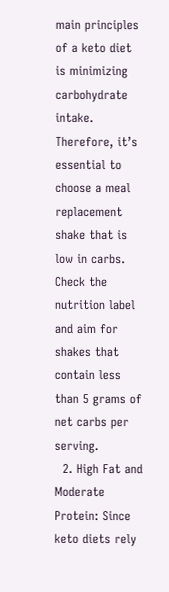main principles of a keto diet is minimizing carbohydrate intake. Therefore, it’s essential to choose a meal replacement shake that is low in carbs. Check the nutrition label and aim for shakes that contain less than 5 grams of net carbs per serving.
  2. High Fat and Moderate Protein: Since keto diets rely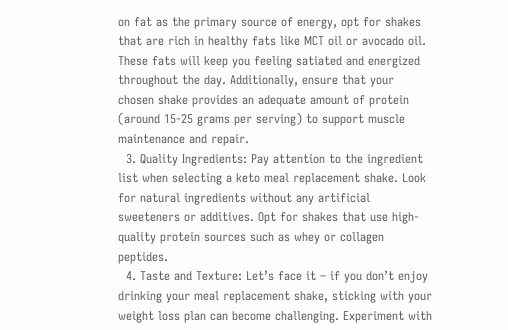on fat as the primary source of energy, opt for shakes that are rich in healthy fats like MCT oil or avocado oil. These fats will keep you feeling satiated and energized throughout the day. Additionally, ensure that your chosen shake provides an adequate amount of protein (around 15-25 grams per serving) to support muscle maintenance and repair.
  3. Quality Ingredients: Pay attention to the ingredient list when selecting a keto meal replacement shake. Look for natural ingredients without any artificial sweeteners or additives. Opt for shakes that use high-quality protein sources such as whey or collagen peptides.
  4. Taste and Texture: Let’s face it – if you don’t enjoy drinking your meal replacement shake, sticking with your weight loss plan can become challenging. Experiment with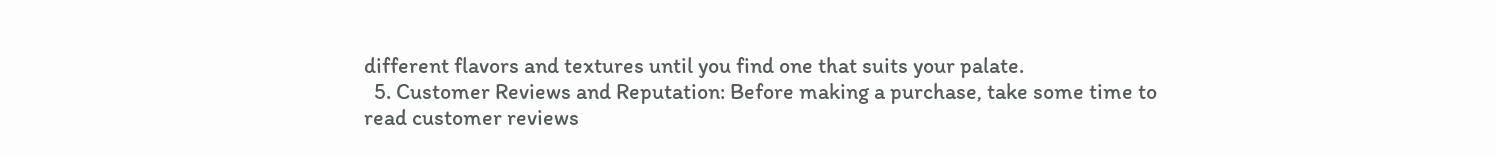different flavors and textures until you find one that suits your palate.
  5. Customer Reviews and Reputation: Before making a purchase, take some time to read customer reviews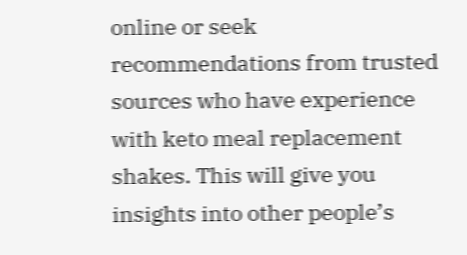online or seek recommendations from trusted sources who have experience with keto meal replacement shakes. This will give you insights into other people’s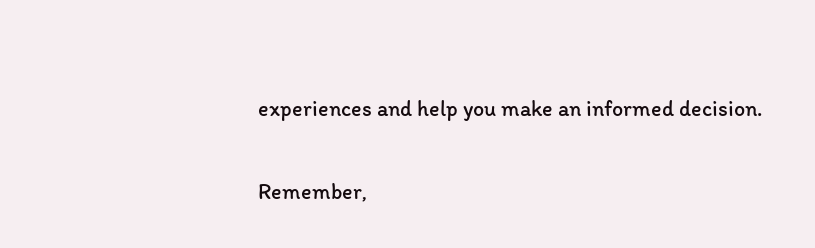experiences and help you make an informed decision.

Remember,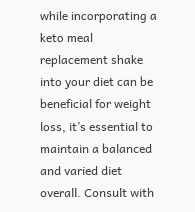while incorporating a keto meal replacement shake into your diet can be beneficial for weight loss, it’s essential to maintain a balanced and varied diet overall. Consult with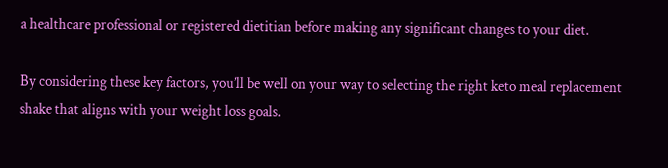a healthcare professional or registered dietitian before making any significant changes to your diet.

By considering these key factors, you’ll be well on your way to selecting the right keto meal replacement shake that aligns with your weight loss goals.